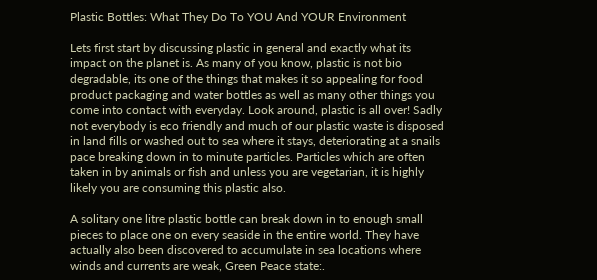Plastic Bottles: What They Do To YOU And YOUR Environment

Lets first start by discussing plastic in general and exactly what its impact on the planet is. As many of you know, plastic is not bio degradable, its one of the things that makes it so appealing for food product packaging and water bottles as well as many other things you come into contact with everyday. Look around, plastic is all over! Sadly not everybody is eco friendly and much of our plastic waste is disposed in land fills or washed out to sea where it stays, deteriorating at a snails pace breaking down in to minute particles. Particles which are often taken in by animals or fish and unless you are vegetarian, it is highly likely you are consuming this plastic also.

A solitary one litre plastic bottle can break down in to enough small pieces to place one on every seaside in the entire world. They have actually also been discovered to accumulate in sea locations where winds and currents are weak, Green Peace state:.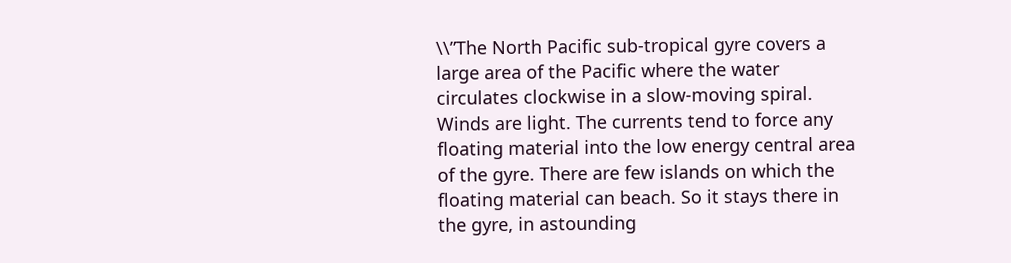\\”The North Pacific sub-tropical gyre covers a large area of the Pacific where the water circulates clockwise in a slow-moving spiral. Winds are light. The currents tend to force any floating material into the low energy central area of the gyre. There are few islands on which the floating material can beach. So it stays there in the gyre, in astounding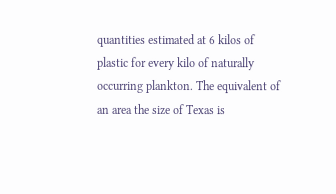quantities estimated at 6 kilos of plastic for every kilo of naturally occurring plankton. The equivalent of an area the size of Texas is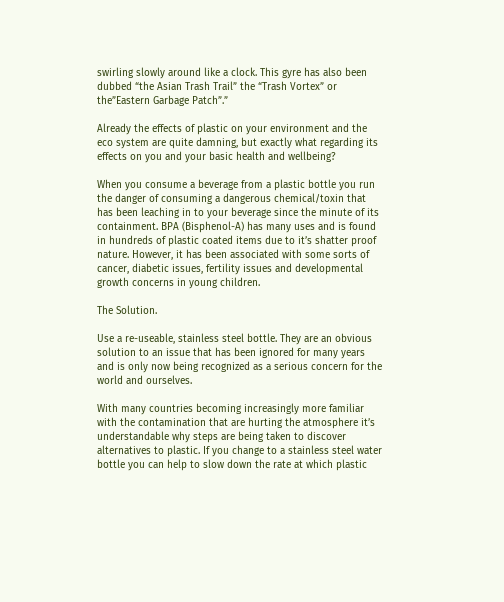swirling slowly around like a clock. This gyre has also been dubbed “the Asian Trash Trail” the “Trash Vortex” or the”Eastern Garbage Patch”.”

Already the effects of plastic on your environment and the eco system are quite damning, but exactly what regarding its effects on you and your basic health and wellbeing?

When you consume a beverage from a plastic bottle you run the danger of consuming a dangerous chemical/toxin that has been leaching in to your beverage since the minute of its containment. BPA (Bisphenol-A) has many uses and is found in hundreds of plastic coated items due to it’s shatter proof nature. However, it has been associated with some sorts of cancer, diabetic issues, fertility issues and developmental growth concerns in young children.

The Solution.

Use a re-useable, stainless steel bottle. They are an obvious solution to an issue that has been ignored for many years and is only now being recognized as a serious concern for the world and ourselves.

With many countries becoming increasingly more familiar with the contamination that are hurting the atmosphere it’s understandable why steps are being taken to discover alternatives to plastic. If you change to a stainless steel water bottle you can help to slow down the rate at which plastic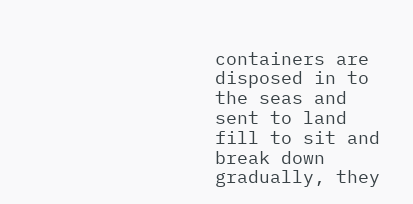containers are disposed in to the seas and sent to land fill to sit and break down gradually, they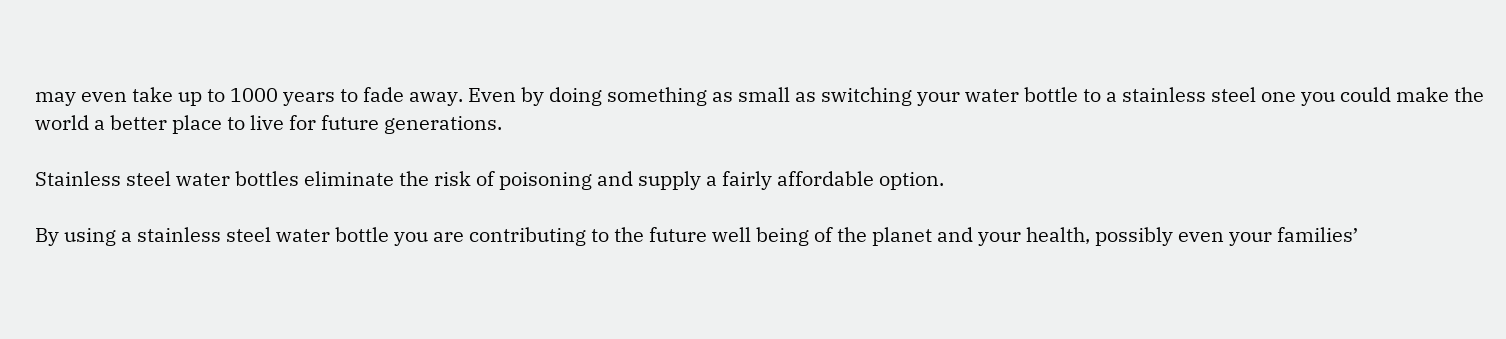may even take up to 1000 years to fade away. Even by doing something as small as switching your water bottle to a stainless steel one you could make the world a better place to live for future generations.

Stainless steel water bottles eliminate the risk of poisoning and supply a fairly affordable option.

By using a stainless steel water bottle you are contributing to the future well being of the planet and your health, possibly even your families’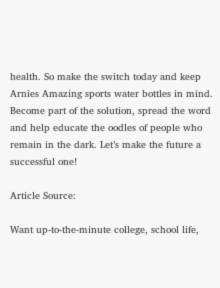health. So make the switch today and keep Arnies Amazing sports water bottles in mind. Become part of the solution, spread the word and help educate the oodles of people who remain in the dark. Let’s make the future a successful one!

Article Source:

Want up-to-the-minute college, school life,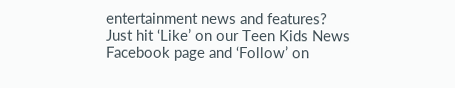entertainment news and features? Just hit ‘Like’ on our Teen Kids News Facebook page and ‘Follow’ on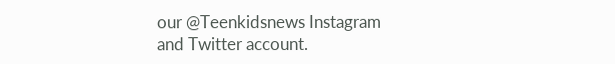our @Teenkidsnews Instagram and Twitter account.